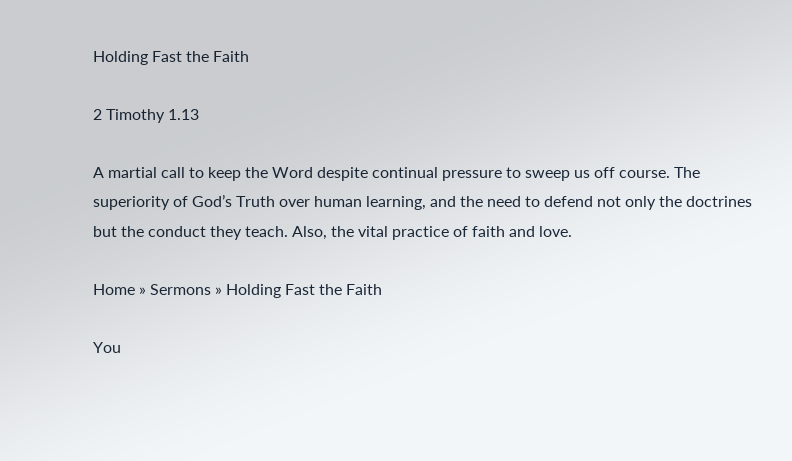Holding Fast the Faith

2 Timothy 1.13

A martial call to keep the Word despite continual pressure to sweep us off course. The superiority of God’s Truth over human learning, and the need to defend not only the doctrines but the conduct they teach. Also, the vital practice of faith and love.

Home » Sermons » Holding Fast the Faith

You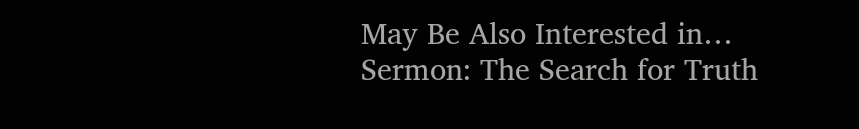May Be Also Interested in…
Sermon: The Search for Truth